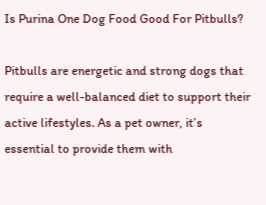Is Purina One Dog Food Good For Pitbulls?

Pitbulls are energetic and strong dogs that require a well-balanced diet to support their active lifestyles. As a pet owner, it’s essential to provide them with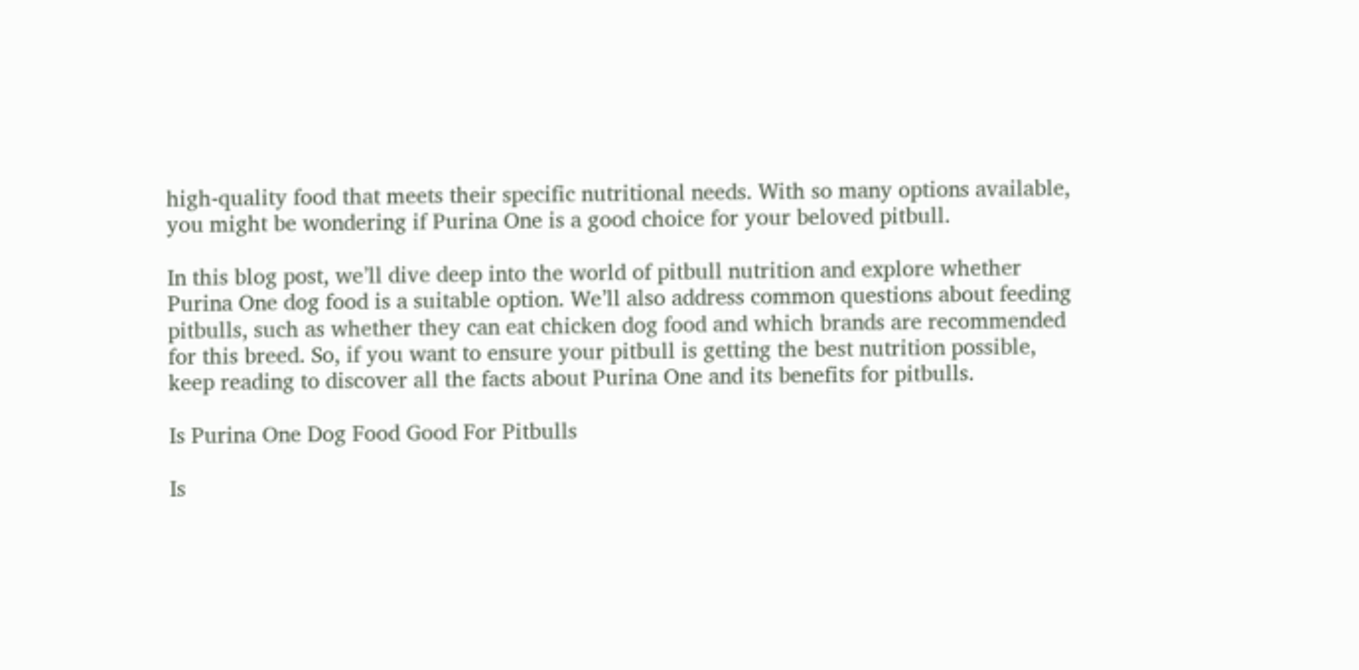high-quality food that meets their specific nutritional needs. With so many options available, you might be wondering if Purina One is a good choice for your beloved pitbull.

In this blog post, we’ll dive deep into the world of pitbull nutrition and explore whether Purina One dog food is a suitable option. We’ll also address common questions about feeding pitbulls, such as whether they can eat chicken dog food and which brands are recommended for this breed. So, if you want to ensure your pitbull is getting the best nutrition possible, keep reading to discover all the facts about Purina One and its benefits for pitbulls.

Is Purina One Dog Food Good For Pitbulls

Is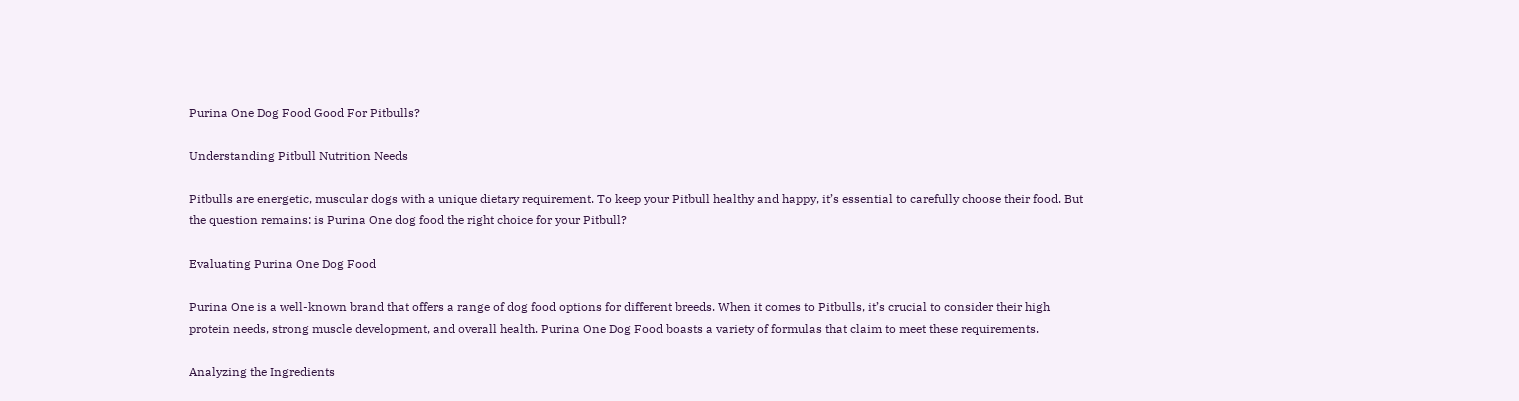Purina One Dog Food Good For Pitbulls?

Understanding Pitbull Nutrition Needs

Pitbulls are energetic, muscular dogs with a unique dietary requirement. To keep your Pitbull healthy and happy, it’s essential to carefully choose their food. But the question remains: is Purina One dog food the right choice for your Pitbull?

Evaluating Purina One Dog Food

Purina One is a well-known brand that offers a range of dog food options for different breeds. When it comes to Pitbulls, it’s crucial to consider their high protein needs, strong muscle development, and overall health. Purina One Dog Food boasts a variety of formulas that claim to meet these requirements.

Analyzing the Ingredients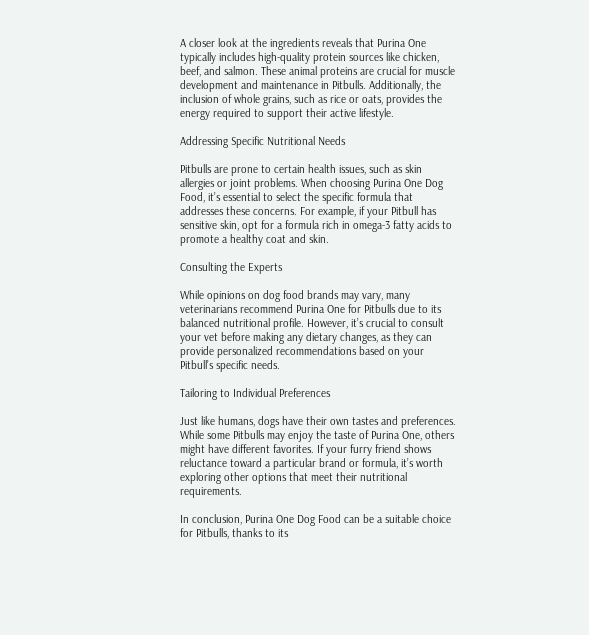A closer look at the ingredients reveals that Purina One typically includes high-quality protein sources like chicken, beef, and salmon. These animal proteins are crucial for muscle development and maintenance in Pitbulls. Additionally, the inclusion of whole grains, such as rice or oats, provides the energy required to support their active lifestyle.

Addressing Specific Nutritional Needs

Pitbulls are prone to certain health issues, such as skin allergies or joint problems. When choosing Purina One Dog Food, it’s essential to select the specific formula that addresses these concerns. For example, if your Pitbull has sensitive skin, opt for a formula rich in omega-3 fatty acids to promote a healthy coat and skin.

Consulting the Experts

While opinions on dog food brands may vary, many veterinarians recommend Purina One for Pitbulls due to its balanced nutritional profile. However, it’s crucial to consult your vet before making any dietary changes, as they can provide personalized recommendations based on your Pitbull’s specific needs.

Tailoring to Individual Preferences

Just like humans, dogs have their own tastes and preferences. While some Pitbulls may enjoy the taste of Purina One, others might have different favorites. If your furry friend shows reluctance toward a particular brand or formula, it’s worth exploring other options that meet their nutritional requirements.

In conclusion, Purina One Dog Food can be a suitable choice for Pitbulls, thanks to its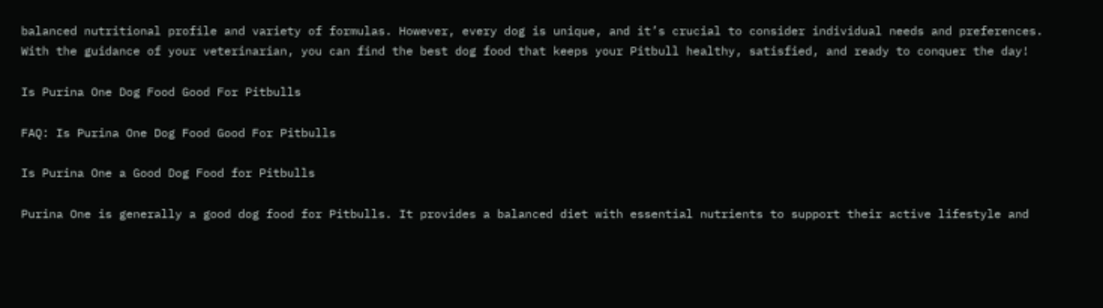balanced nutritional profile and variety of formulas. However, every dog is unique, and it’s crucial to consider individual needs and preferences. With the guidance of your veterinarian, you can find the best dog food that keeps your Pitbull healthy, satisfied, and ready to conquer the day!

Is Purina One Dog Food Good For Pitbulls

FAQ: Is Purina One Dog Food Good For Pitbulls

Is Purina One a Good Dog Food for Pitbulls

Purina One is generally a good dog food for Pitbulls. It provides a balanced diet with essential nutrients to support their active lifestyle and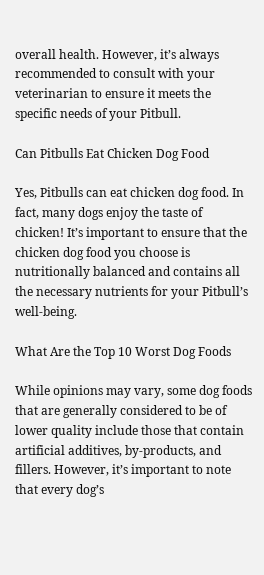overall health. However, it’s always recommended to consult with your veterinarian to ensure it meets the specific needs of your Pitbull.

Can Pitbulls Eat Chicken Dog Food

Yes, Pitbulls can eat chicken dog food. In fact, many dogs enjoy the taste of chicken! It’s important to ensure that the chicken dog food you choose is nutritionally balanced and contains all the necessary nutrients for your Pitbull’s well-being.

What Are the Top 10 Worst Dog Foods

While opinions may vary, some dog foods that are generally considered to be of lower quality include those that contain artificial additives, by-products, and fillers. However, it’s important to note that every dog’s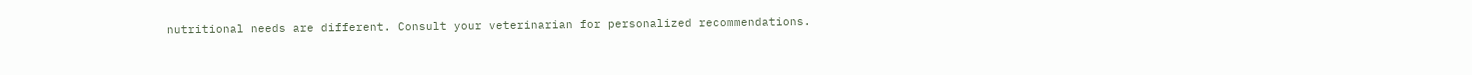nutritional needs are different. Consult your veterinarian for personalized recommendations.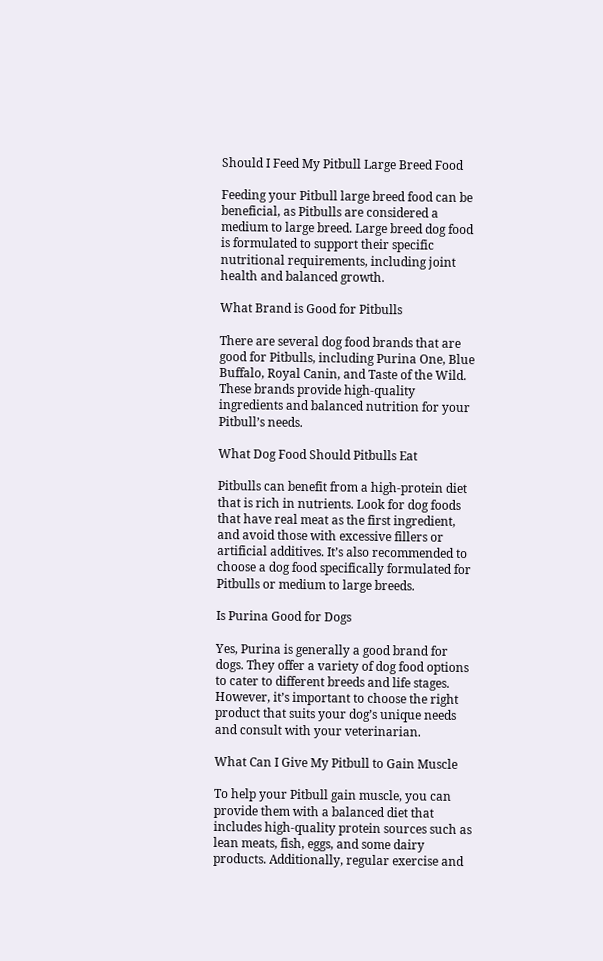Should I Feed My Pitbull Large Breed Food

Feeding your Pitbull large breed food can be beneficial, as Pitbulls are considered a medium to large breed. Large breed dog food is formulated to support their specific nutritional requirements, including joint health and balanced growth.

What Brand is Good for Pitbulls

There are several dog food brands that are good for Pitbulls, including Purina One, Blue Buffalo, Royal Canin, and Taste of the Wild. These brands provide high-quality ingredients and balanced nutrition for your Pitbull’s needs.

What Dog Food Should Pitbulls Eat

Pitbulls can benefit from a high-protein diet that is rich in nutrients. Look for dog foods that have real meat as the first ingredient, and avoid those with excessive fillers or artificial additives. It’s also recommended to choose a dog food specifically formulated for Pitbulls or medium to large breeds.

Is Purina Good for Dogs

Yes, Purina is generally a good brand for dogs. They offer a variety of dog food options to cater to different breeds and life stages. However, it’s important to choose the right product that suits your dog’s unique needs and consult with your veterinarian.

What Can I Give My Pitbull to Gain Muscle

To help your Pitbull gain muscle, you can provide them with a balanced diet that includes high-quality protein sources such as lean meats, fish, eggs, and some dairy products. Additionally, regular exercise and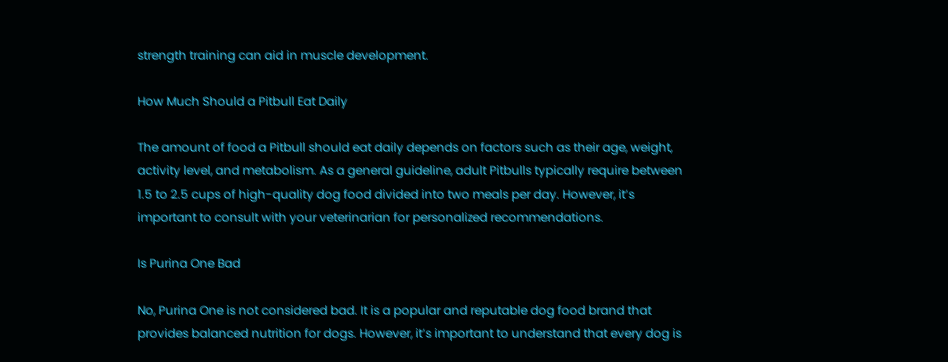strength training can aid in muscle development.

How Much Should a Pitbull Eat Daily

The amount of food a Pitbull should eat daily depends on factors such as their age, weight, activity level, and metabolism. As a general guideline, adult Pitbulls typically require between 1.5 to 2.5 cups of high-quality dog food divided into two meals per day. However, it’s important to consult with your veterinarian for personalized recommendations.

Is Purina One Bad

No, Purina One is not considered bad. It is a popular and reputable dog food brand that provides balanced nutrition for dogs. However, it’s important to understand that every dog is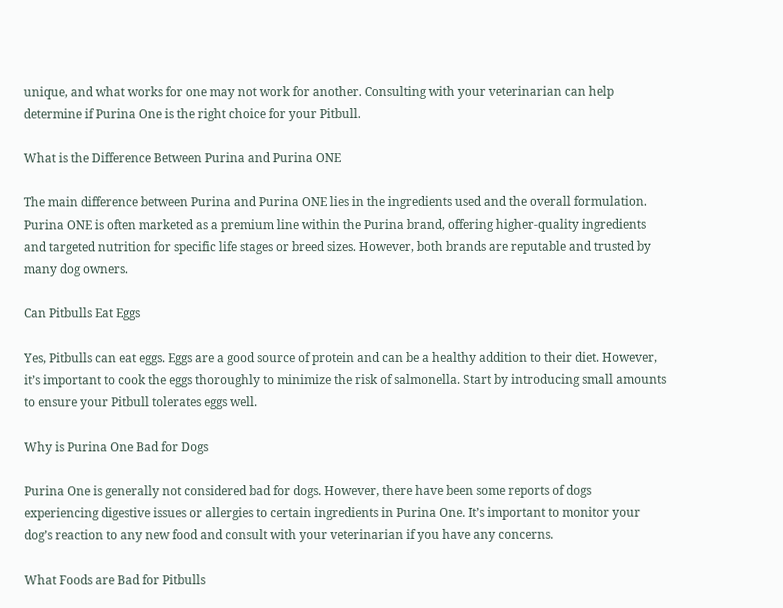unique, and what works for one may not work for another. Consulting with your veterinarian can help determine if Purina One is the right choice for your Pitbull.

What is the Difference Between Purina and Purina ONE

The main difference between Purina and Purina ONE lies in the ingredients used and the overall formulation. Purina ONE is often marketed as a premium line within the Purina brand, offering higher-quality ingredients and targeted nutrition for specific life stages or breed sizes. However, both brands are reputable and trusted by many dog owners.

Can Pitbulls Eat Eggs

Yes, Pitbulls can eat eggs. Eggs are a good source of protein and can be a healthy addition to their diet. However, it’s important to cook the eggs thoroughly to minimize the risk of salmonella. Start by introducing small amounts to ensure your Pitbull tolerates eggs well.

Why is Purina One Bad for Dogs

Purina One is generally not considered bad for dogs. However, there have been some reports of dogs experiencing digestive issues or allergies to certain ingredients in Purina One. It’s important to monitor your dog’s reaction to any new food and consult with your veterinarian if you have any concerns.

What Foods are Bad for Pitbulls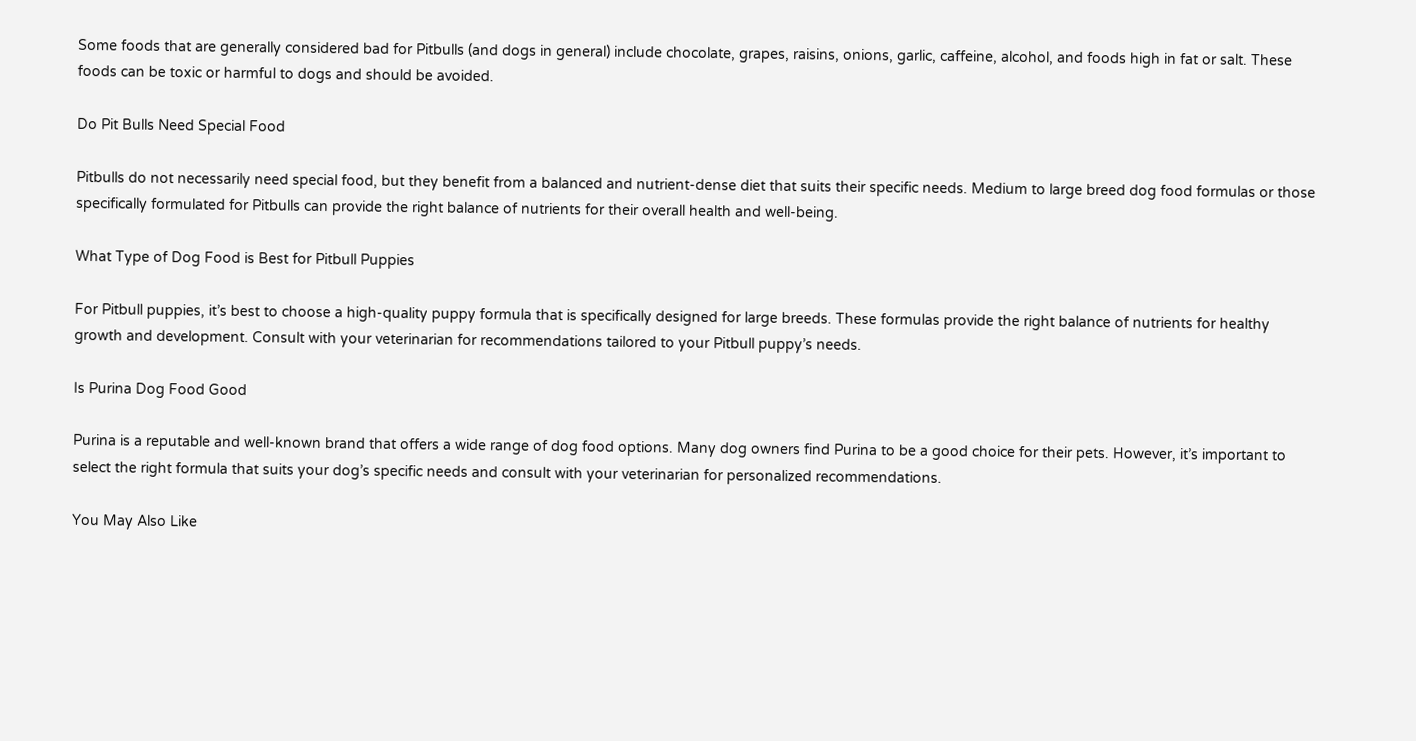Some foods that are generally considered bad for Pitbulls (and dogs in general) include chocolate, grapes, raisins, onions, garlic, caffeine, alcohol, and foods high in fat or salt. These foods can be toxic or harmful to dogs and should be avoided.

Do Pit Bulls Need Special Food

Pitbulls do not necessarily need special food, but they benefit from a balanced and nutrient-dense diet that suits their specific needs. Medium to large breed dog food formulas or those specifically formulated for Pitbulls can provide the right balance of nutrients for their overall health and well-being.

What Type of Dog Food is Best for Pitbull Puppies

For Pitbull puppies, it’s best to choose a high-quality puppy formula that is specifically designed for large breeds. These formulas provide the right balance of nutrients for healthy growth and development. Consult with your veterinarian for recommendations tailored to your Pitbull puppy’s needs.

Is Purina Dog Food Good

Purina is a reputable and well-known brand that offers a wide range of dog food options. Many dog owners find Purina to be a good choice for their pets. However, it’s important to select the right formula that suits your dog’s specific needs and consult with your veterinarian for personalized recommendations.

You May Also Like